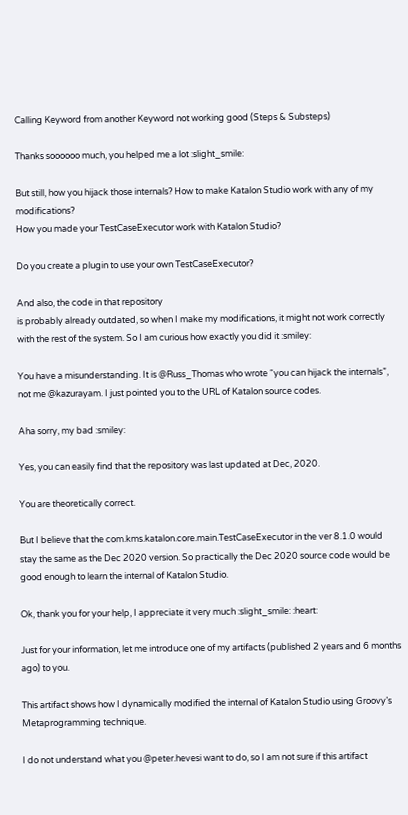Calling Keyword from another Keyword not working good (Steps & Substeps)

Thanks soooooo much, you helped me a lot :slight_smile:

But still, how you hijack those internals? How to make Katalon Studio work with any of my modifications?
How you made your TestCaseExecutor work with Katalon Studio?

Do you create a plugin to use your own TestCaseExecutor?

And also, the code in that repository
is probably already outdated, so when I make my modifications, it might not work correctly with the rest of the system. So I am curious how exactly you did it :smiley:

You have a misunderstanding. It is @Russ_Thomas who wrote “you can hijack the internals”, not me @kazurayam. I just pointed you to the URL of Katalon source codes.

Aha sorry, my bad :smiley:

Yes, you can easily find that the repository was last updated at Dec, 2020.

You are theoretically correct.

But I believe that the com.kms.katalon.core.main.TestCaseExecutor in the ver 8.1.0 would stay the same as the Dec 2020 version. So practically the Dec 2020 source code would be good enough to learn the internal of Katalon Studio.

Ok, thank you for your help, I appreciate it very much :slight_smile: :heart:

Just for your information, let me introduce one of my artifacts (published 2 years and 6 months ago) to you.

This artifact shows how I dynamically modified the internal of Katalon Studio using Groovy’s Metaprogramming technique.

I do not understand what you @peter.hevesi want to do, so I am not sure if this artifact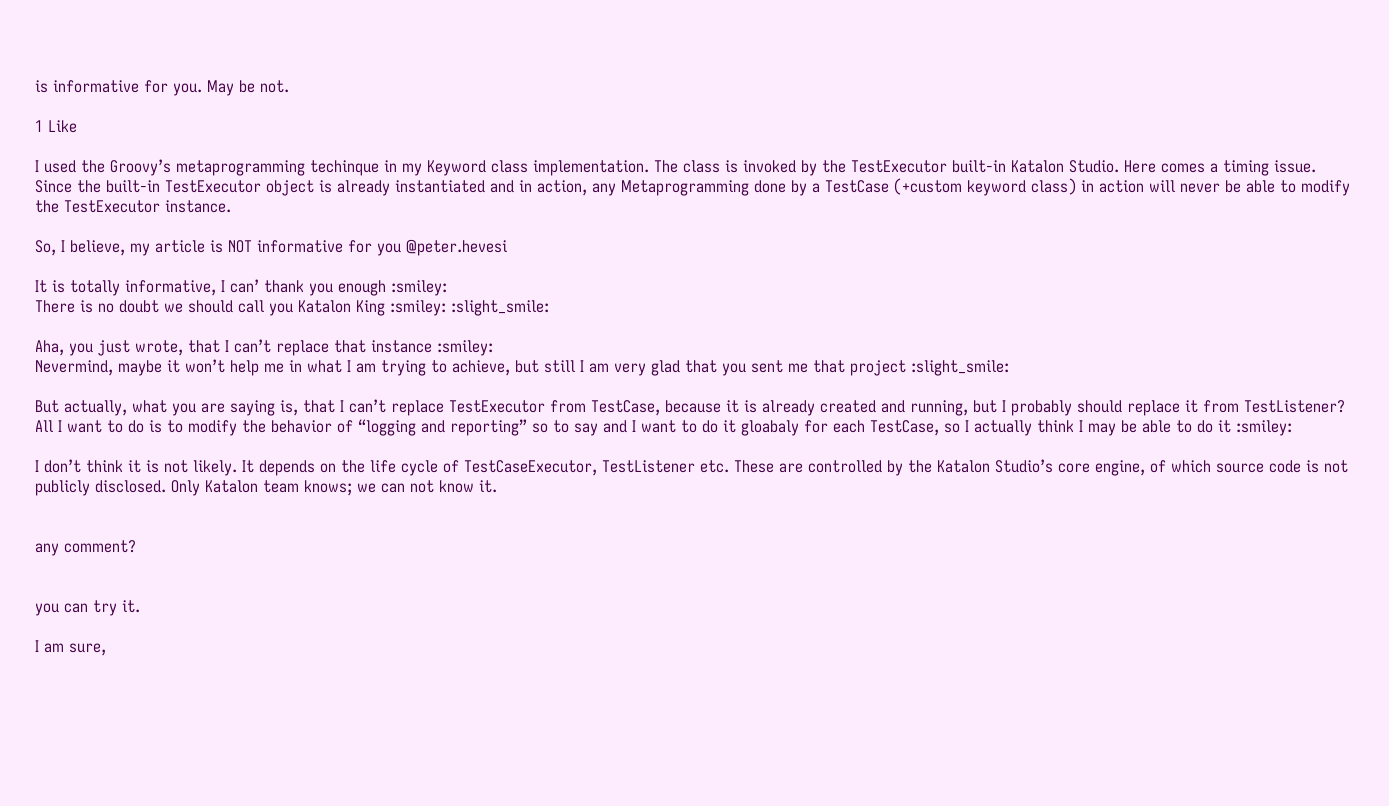is informative for you. May be not.

1 Like

I used the Groovy’s metaprogramming techinque in my Keyword class implementation. The class is invoked by the TestExecutor built-in Katalon Studio. Here comes a timing issue. Since the built-in TestExecutor object is already instantiated and in action, any Metaprogramming done by a TestCase (+custom keyword class) in action will never be able to modify the TestExecutor instance.

So, I believe, my article is NOT informative for you @peter.hevesi

It is totally informative, I can’ thank you enough :smiley:
There is no doubt we should call you Katalon King :smiley: :slight_smile:

Aha, you just wrote, that I can’t replace that instance :smiley:
Nevermind, maybe it won’t help me in what I am trying to achieve, but still I am very glad that you sent me that project :slight_smile:

But actually, what you are saying is, that I can’t replace TestExecutor from TestCase, because it is already created and running, but I probably should replace it from TestListener?
All I want to do is to modify the behavior of “logging and reporting” so to say and I want to do it gloabaly for each TestCase, so I actually think I may be able to do it :smiley:

I don’t think it is not likely. It depends on the life cycle of TestCaseExecutor, TestListener etc. These are controlled by the Katalon Studio’s core engine, of which source code is not publicly disclosed. Only Katalon team knows; we can not know it.


any comment?


you can try it.

I am sure,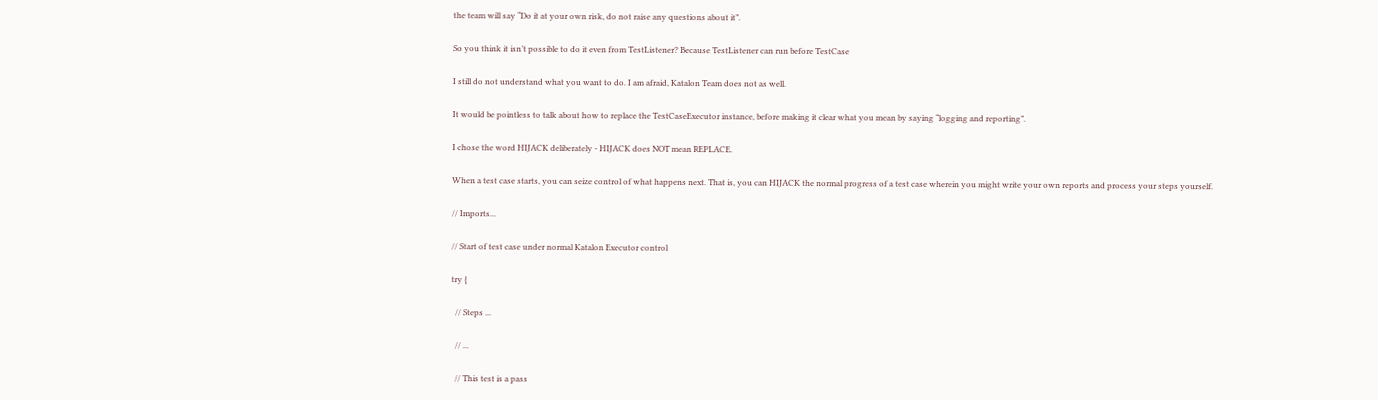the team will say “Do it at your own risk, do not raise any questions about it”.

So you think it isn’t possible to do it even from TestListener? Because TestListener can run before TestCase

I still do not understand what you want to do. I am afraid, Katalon Team does not as well.

It would be pointless to talk about how to replace the TestCaseExecutor instance, before making it clear what you mean by saying “logging and reporting”.

I chose the word HIJACK deliberately - HIJACK does NOT mean REPLACE.

When a test case starts, you can seize control of what happens next. That is, you can HIJACK the normal progress of a test case wherein you might write your own reports and process your steps yourself.

// Imports...

// Start of test case under normal Katalon Executor control

try {

  // Steps ...

  // ...

  // This test is a pass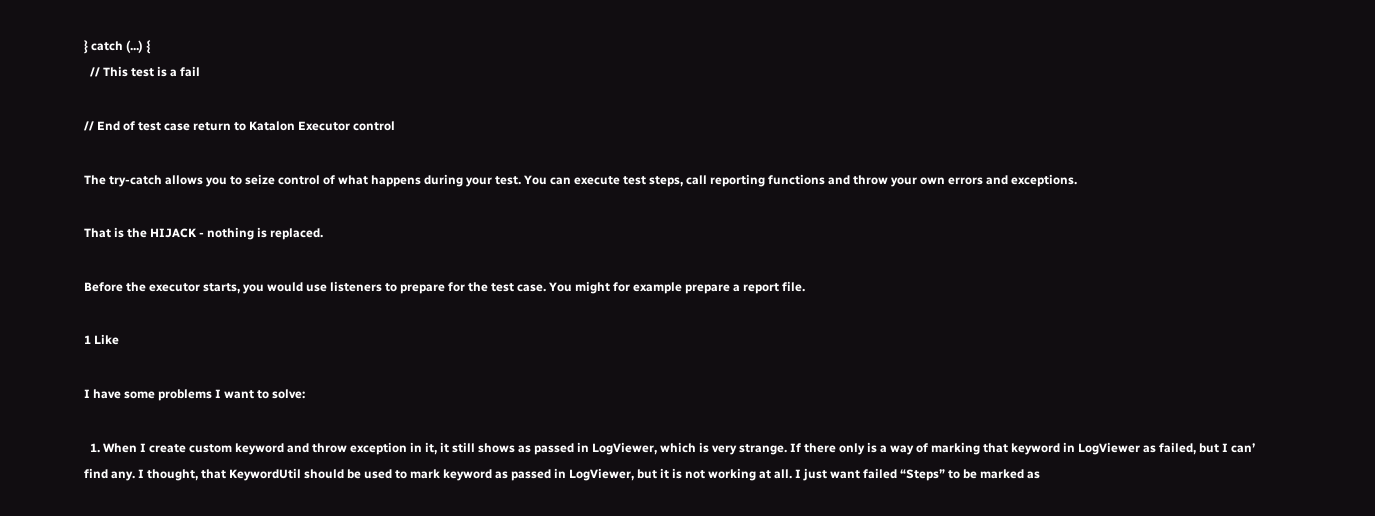} catch (...) {
  // This test is a fail

// End of test case return to Katalon Executor control

The try-catch allows you to seize control of what happens during your test. You can execute test steps, call reporting functions and throw your own errors and exceptions.

That is the HIJACK - nothing is replaced.

Before the executor starts, you would use listeners to prepare for the test case. You might for example prepare a report file.

1 Like

I have some problems I want to solve:

  1. When I create custom keyword and throw exception in it, it still shows as passed in LogViewer, which is very strange. If there only is a way of marking that keyword in LogViewer as failed, but I can’ find any. I thought, that KeywordUtil should be used to mark keyword as passed in LogViewer, but it is not working at all. I just want failed “Steps” to be marked as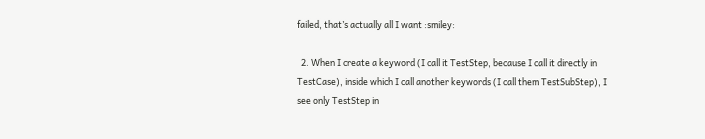failed, that’s actually all I want :smiley:

  2. When I create a keyword (I call it TestStep, because I call it directly in TestCase), inside which I call another keywords (I call them TestSubStep), I see only TestStep in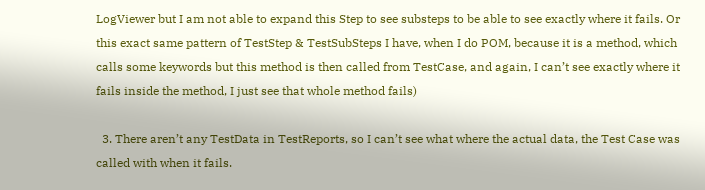LogViewer but I am not able to expand this Step to see substeps to be able to see exactly where it fails. Or this exact same pattern of TestStep & TestSubSteps I have, when I do POM, because it is a method, which calls some keywords but this method is then called from TestCase, and again, I can’t see exactly where it fails inside the method, I just see that whole method fails)

  3. There aren’t any TestData in TestReports, so I can’t see what where the actual data, the Test Case was called with when it fails.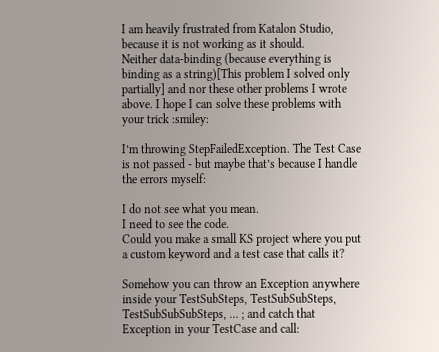I am heavily frustrated from Katalon Studio, because it is not working as it should.
Neither data-binding (because everything is binding as a string)[This problem I solved only partially] and nor these other problems I wrote above. I hope I can solve these problems with your trick :smiley:

I’m throwing StepFailedException. The Test Case is not passed - but maybe that’s because I handle the errors myself:

I do not see what you mean.
I need to see the code.
Could you make a small KS project where you put a custom keyword and a test case that calls it?

Somehow you can throw an Exception anywhere inside your TestSubSteps, TestSubSubSteps, TestSubSubSubSteps, … ; and catch that Exception in your TestCase and call: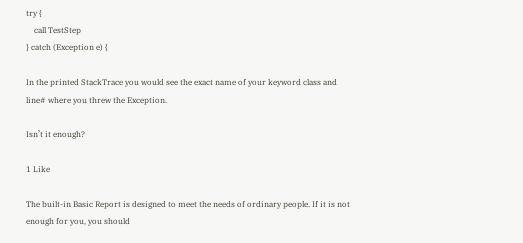try {
    call TestStep
} catch (Exception e) {

In the printed StackTrace you would see the exact name of your keyword class and line# where you threw the Exception.

Isn’t it enough?

1 Like

The built-in Basic Report is designed to meet the needs of ordinary people. If it is not enough for you, you should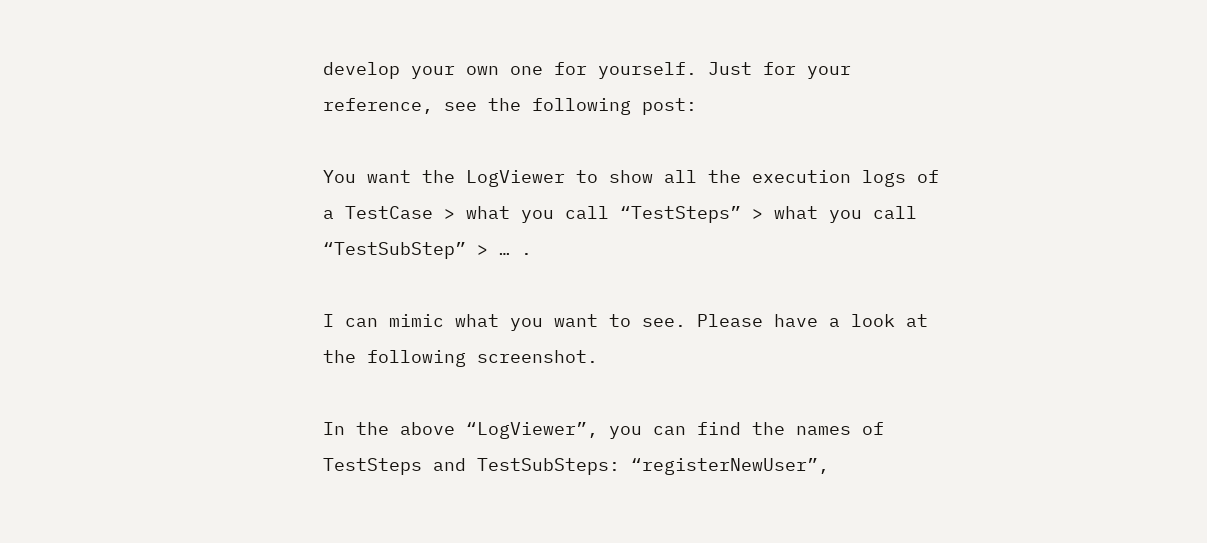develop your own one for yourself. Just for your reference, see the following post:

You want the LogViewer to show all the execution logs of a TestCase > what you call “TestSteps” > what you call “TestSubStep” > … .

I can mimic what you want to see. Please have a look at the following screenshot.

In the above “LogViewer”, you can find the names of TestSteps and TestSubSteps: “registerNewUser”,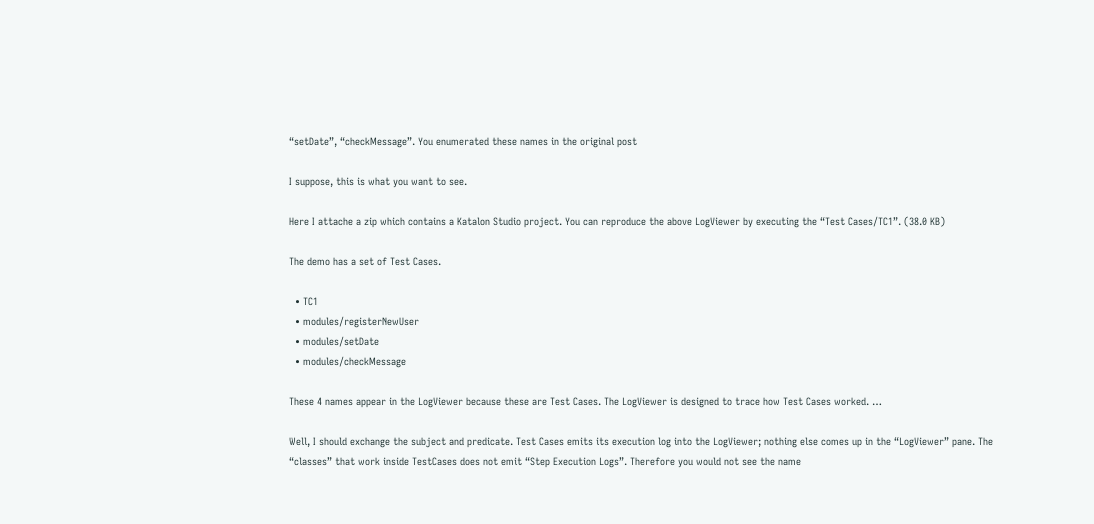“setDate”, “checkMessage”. You enumerated these names in the original post

I suppose, this is what you want to see.

Here I attache a zip which contains a Katalon Studio project. You can reproduce the above LogViewer by executing the “Test Cases/TC1”. (38.0 KB)

The demo has a set of Test Cases.

  • TC1
  • modules/registerNewUser
  • modules/setDate
  • modules/checkMessage

These 4 names appear in the LogViewer because these are Test Cases. The LogViewer is designed to trace how Test Cases worked. …

Well, I should exchange the subject and predicate. Test Cases emits its execution log into the LogViewer; nothing else comes up in the “LogViewer” pane. The “classes” that work inside TestCases does not emit “Step Execution Logs”. Therefore you would not see the name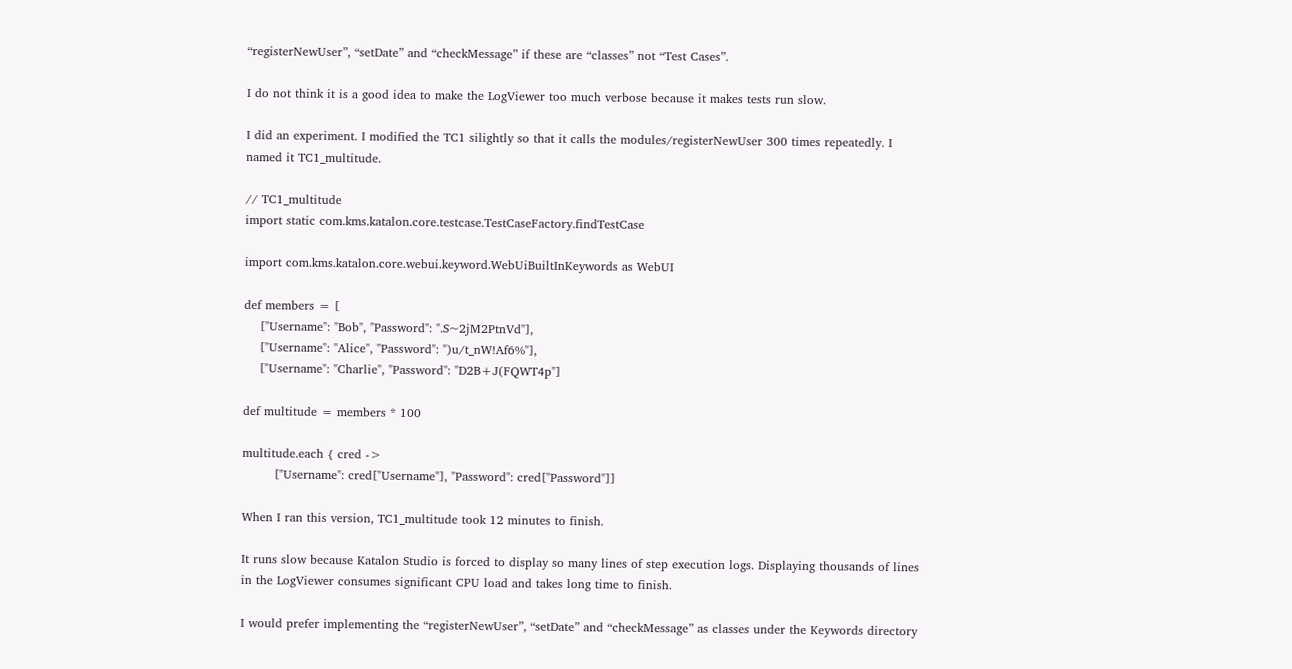“registerNewUser”, “setDate” and “checkMessage” if these are “classes” not “Test Cases”.

I do not think it is a good idea to make the LogViewer too much verbose because it makes tests run slow.

I did an experiment. I modified the TC1 silightly so that it calls the modules/registerNewUser 300 times repeatedly. I named it TC1_multitude.

// TC1_multitude
import static com.kms.katalon.core.testcase.TestCaseFactory.findTestCase

import com.kms.katalon.core.webui.keyword.WebUiBuiltInKeywords as WebUI

def members = [
    ["Username": "Bob", "Password": ".S~2jM2PtnVd"],
    ["Username": "Alice", "Password": ")u/t_nW!Af6%"],
    ["Username": "Charlie", "Password": "D2B+J(FQWT4p"]

def multitude = members * 100

multitude.each { cred ->
        ["Username": cred["Username"], "Password": cred["Password"]]

When I ran this version, TC1_multitude took 12 minutes to finish.

It runs slow because Katalon Studio is forced to display so many lines of step execution logs. Displaying thousands of lines in the LogViewer consumes significant CPU load and takes long time to finish.

I would prefer implementing the “registerNewUser”, “setDate” and “checkMessage” as classes under the Keywords directory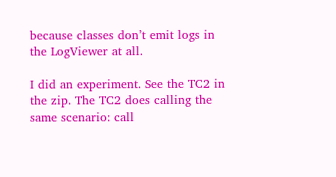because classes don’t emit logs in the LogViewer at all.

I did an experiment. See the TC2 in the zip. The TC2 does calling the same scenario: call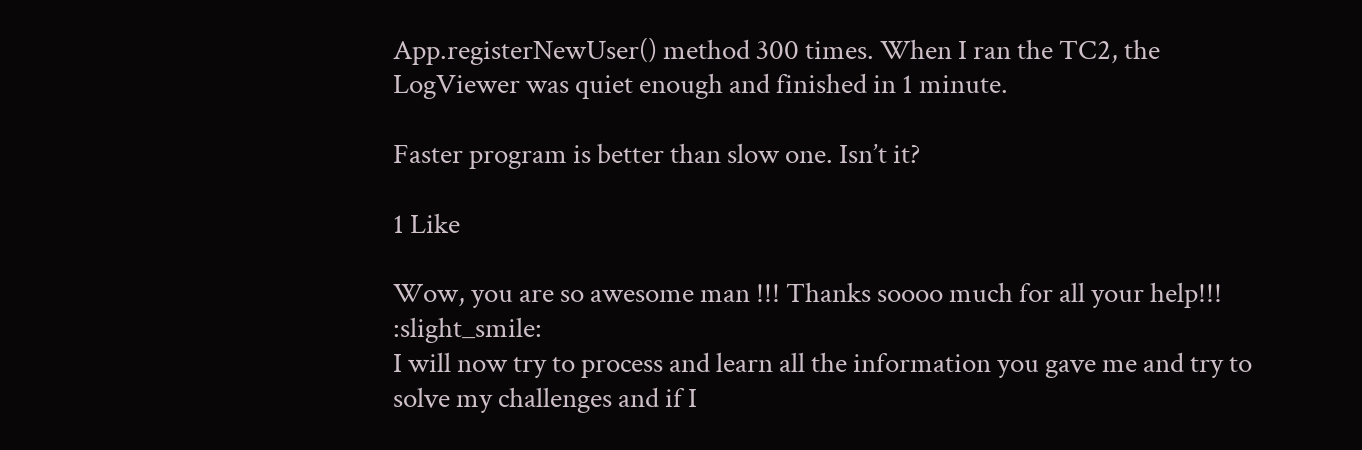App.registerNewUser() method 300 times. When I ran the TC2, the LogViewer was quiet enough and finished in 1 minute.

Faster program is better than slow one. Isn’t it?

1 Like

Wow, you are so awesome man !!! Thanks soooo much for all your help!!! :slight_smile:
I will now try to process and learn all the information you gave me and try to solve my challenges and if I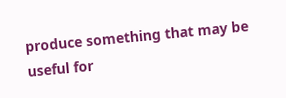produce something that may be useful for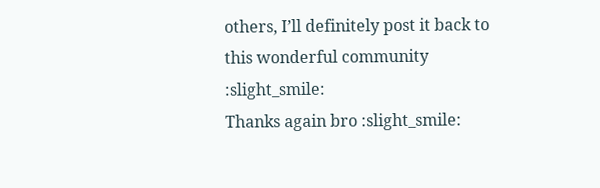others, I’ll definitely post it back to this wonderful community :slight_smile:
Thanks again bro :slight_smile: